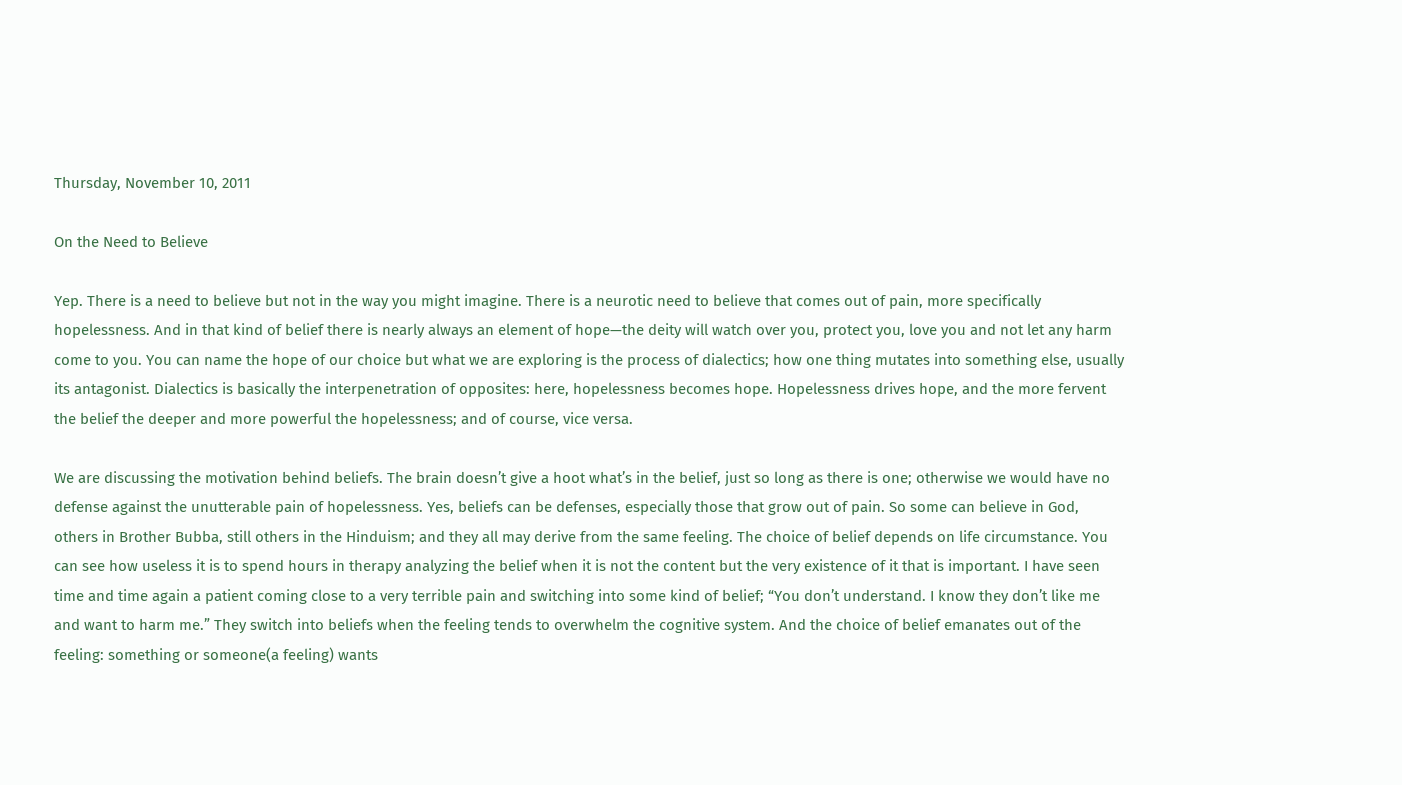Thursday, November 10, 2011

On the Need to Believe

Yep. There is a need to believe but not in the way you might imagine. There is a neurotic need to believe that comes out of pain, more specifically hopelessness. And in that kind of belief there is nearly always an element of hope—the deity will watch over you, protect you, love you and not let any harm come to you. You can name the hope of our choice but what we are exploring is the process of dialectics; how one thing mutates into something else, usually its antagonist. Dialectics is basically the interpenetration of opposites: here, hopelessness becomes hope. Hopelessness drives hope, and the more fervent the belief the deeper and more powerful the hopelessness; and of course, vice versa.

We are discussing the motivation behind beliefs. The brain doesn’t give a hoot what’s in the belief, just so long as there is one; otherwise we would have no defense against the unutterable pain of hopelessness. Yes, beliefs can be defenses, especially those that grow out of pain. So some can believe in God, others in Brother Bubba, still others in the Hinduism; and they all may derive from the same feeling. The choice of belief depends on life circumstance. You can see how useless it is to spend hours in therapy analyzing the belief when it is not the content but the very existence of it that is important. I have seen time and time again a patient coming close to a very terrible pain and switching into some kind of belief; “You don’t understand. I know they don’t like me and want to harm me.” They switch into beliefs when the feeling tends to overwhelm the cognitive system. And the choice of belief emanates out of the feeling: something or someone(a feeling) wants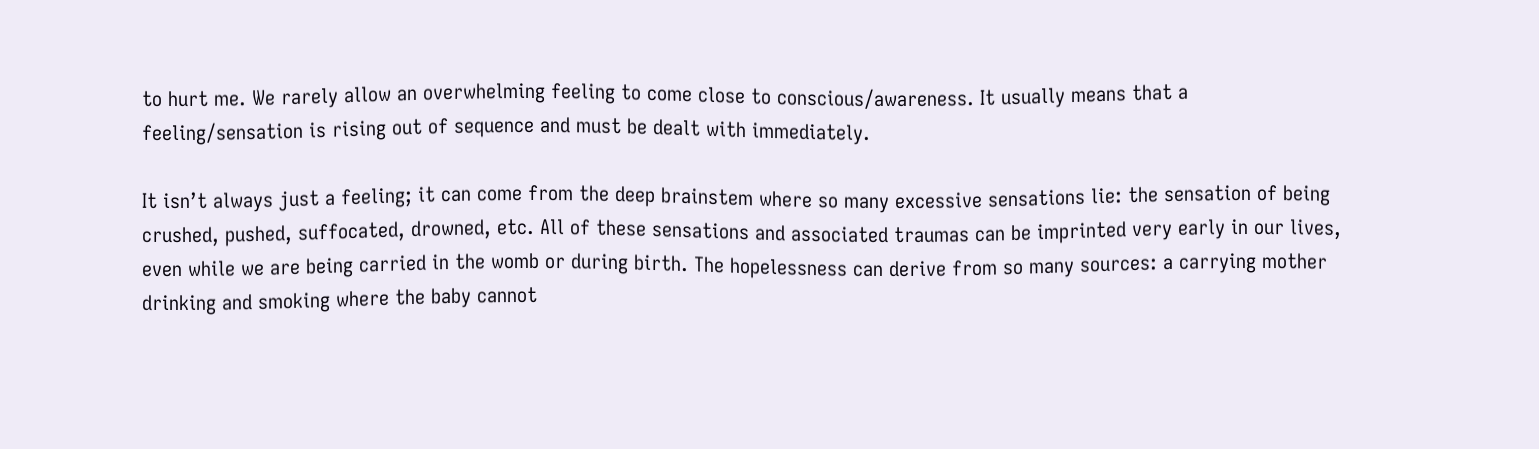to hurt me. We rarely allow an overwhelming feeling to come close to conscious/awareness. It usually means that a feeling/sensation is rising out of sequence and must be dealt with immediately.

It isn’t always just a feeling; it can come from the deep brainstem where so many excessive sensations lie: the sensation of being crushed, pushed, suffocated, drowned, etc. All of these sensations and associated traumas can be imprinted very early in our lives, even while we are being carried in the womb or during birth. The hopelessness can derive from so many sources: a carrying mother drinking and smoking where the baby cannot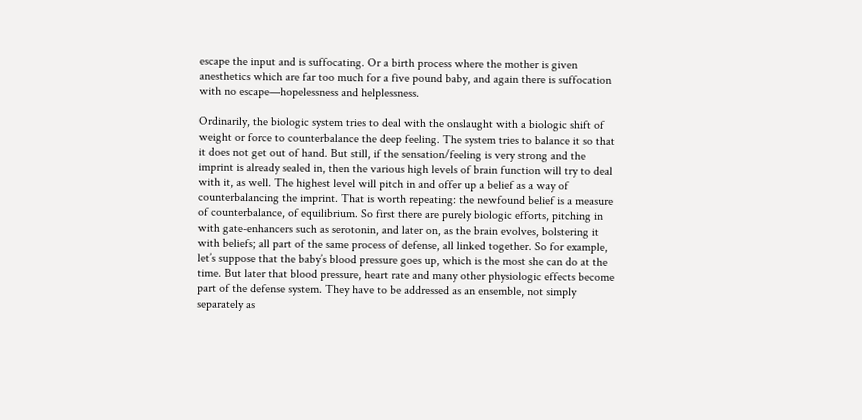escape the input and is suffocating. Or a birth process where the mother is given anesthetics which are far too much for a five pound baby, and again there is suffocation with no escape—hopelessness and helplessness.

Ordinarily, the biologic system tries to deal with the onslaught with a biologic shift of weight or force to counterbalance the deep feeling. The system tries to balance it so that it does not get out of hand. But still, if the sensation/feeling is very strong and the imprint is already sealed in, then the various high levels of brain function will try to deal with it, as well. The highest level will pitch in and offer up a belief as a way of counterbalancing the imprint. That is worth repeating: the newfound belief is a measure of counterbalance, of equilibrium. So first there are purely biologic efforts, pitching in with gate-enhancers such as serotonin, and later on, as the brain evolves, bolstering it with beliefs; all part of the same process of defense, all linked together. So for example, let’s suppose that the baby’s blood pressure goes up, which is the most she can do at the time. But later that blood pressure, heart rate and many other physiologic effects become part of the defense system. They have to be addressed as an ensemble, not simply separately as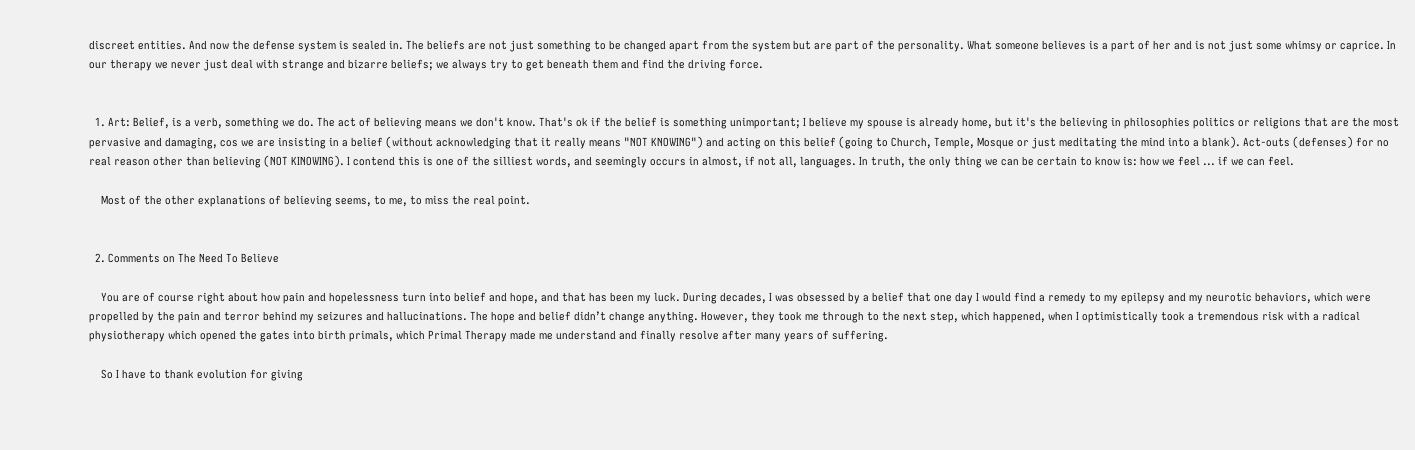discreet entities. And now the defense system is sealed in. The beliefs are not just something to be changed apart from the system but are part of the personality. What someone believes is a part of her and is not just some whimsy or caprice. In our therapy we never just deal with strange and bizarre beliefs; we always try to get beneath them and find the driving force.


  1. Art: Belief, is a verb, something we do. The act of believing means we don't know. That's ok if the belief is something unimportant; I believe my spouse is already home, but it's the believing in philosophies politics or religions that are the most pervasive and damaging, cos we are insisting in a belief (without acknowledging that it really means "NOT KNOWING") and acting on this belief (going to Church, Temple, Mosque or just meditating the mind into a blank). Act-outs (defenses) for no real reason other than believing (NOT KINOWING). I contend this is one of the silliest words, and seemingly occurs in almost, if not all, languages. In truth, the only thing we can be certain to know is: how we feel ... if we can feel.

    Most of the other explanations of believing seems, to me, to miss the real point.


  2. Comments on The Need To Believe

    You are of course right about how pain and hopelessness turn into belief and hope, and that has been my luck. During decades, I was obsessed by a belief that one day I would find a remedy to my epilepsy and my neurotic behaviors, which were propelled by the pain and terror behind my seizures and hallucinations. The hope and belief didn’t change anything. However, they took me through to the next step, which happened, when I optimistically took a tremendous risk with a radical physiotherapy which opened the gates into birth primals, which Primal Therapy made me understand and finally resolve after many years of suffering.

    So I have to thank evolution for giving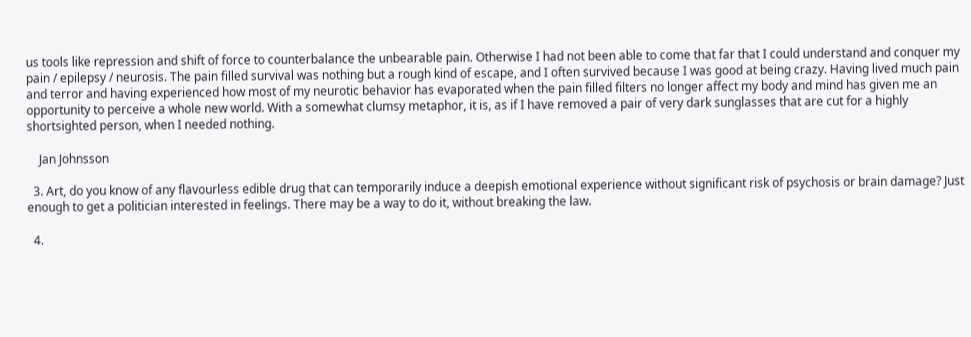us tools like repression and shift of force to counterbalance the unbearable pain. Otherwise I had not been able to come that far that I could understand and conquer my pain / epilepsy / neurosis. The pain filled survival was nothing but a rough kind of escape, and I often survived because I was good at being crazy. Having lived much pain and terror and having experienced how most of my neurotic behavior has evaporated when the pain filled filters no longer affect my body and mind has given me an opportunity to perceive a whole new world. With a somewhat clumsy metaphor, it is, as if I have removed a pair of very dark sunglasses that are cut for a highly shortsighted person, when I needed nothing.

    Jan Johnsson

  3. Art, do you know of any flavourless edible drug that can temporarily induce a deepish emotional experience without significant risk of psychosis or brain damage? Just enough to get a politician interested in feelings. There may be a way to do it, without breaking the law.

  4.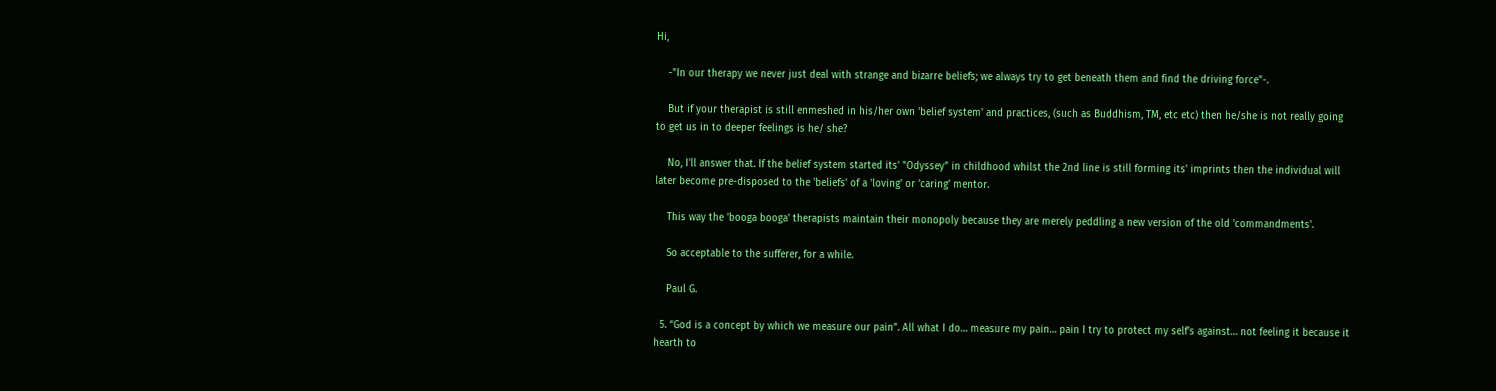Hi,

    -"In our therapy we never just deal with strange and bizarre beliefs; we always try to get beneath them and find the driving force"-.

    But if your therapist is still enmeshed in his/her own 'belief system' and practices, (such as Buddhism, TM, etc etc) then he/she is not really going to get us in to deeper feelings is he/ she?

    No, I'll answer that. If the belief system started its' "Odyssey" in childhood whilst the 2nd line is still forming its' imprints then the individual will later become pre-disposed to the 'beliefs' of a 'loving' or 'caring' mentor.

    This way the 'booga booga' therapists maintain their monopoly because they are merely peddling a new version of the old 'commandments'.

    So acceptable to the sufferer, for a while.

    Paul G.

  5. “God is a concept by which we measure our pain”. All what I do… measure my pain… pain I try to protect my self’s against… not feeling it because it hearth to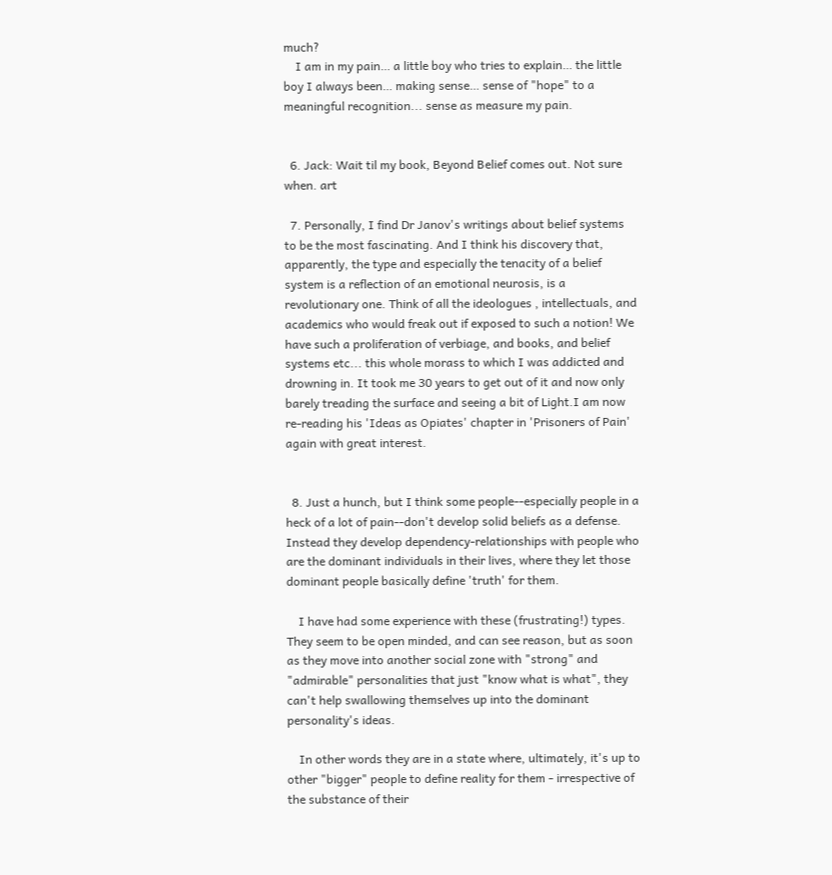much?
    I am in my pain… a little boy who tries to explain… the little boy I always been… making sense… sense of "hope" to a meaningful recognition... sense as measure my pain.


  6. Jack: Wait til my book, Beyond Belief comes out. Not sure when. art

  7. Personally, I find Dr Janov's writings about belief systems to be the most fascinating. And I think his discovery that, apparently, the type and especially the tenacity of a belief system is a reflection of an emotional neurosis, is a revolutionary one. Think of all the ideologues , intellectuals, and academics who would freak out if exposed to such a notion! We have such a proliferation of verbiage, and books, and belief systems etc... this whole morass to which I was addicted and drowning in. It took me 30 years to get out of it and now only barely treading the surface and seeing a bit of Light.I am now re-reading his 'Ideas as Opiates' chapter in 'Prisoners of Pain' again with great interest.


  8. Just a hunch, but I think some people--especially people in a heck of a lot of pain--don't develop solid beliefs as a defense. Instead they develop dependency-relationships with people who are the dominant individuals in their lives, where they let those dominant people basically define 'truth' for them.

    I have had some experience with these (frustrating!) types. They seem to be open minded, and can see reason, but as soon as they move into another social zone with "strong" and "admirable" personalities that just "know what is what", they can't help swallowing themselves up into the dominant personality's ideas.

    In other words they are in a state where, ultimately, it's up to other "bigger" people to define reality for them - irrespective of the substance of their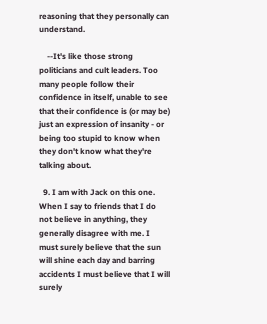reasoning that they personally can understand.

    --It's like those strong politicians and cult leaders. Too many people follow their confidence in itself, unable to see that their confidence is (or may be) just an expression of insanity - or being too stupid to know when they don't know what they're talking about.

  9. I am with Jack on this one. When I say to friends that I do not believe in anything, they generally disagree with me. I must surely believe that the sun will shine each day and barring accidents I must believe that I will surely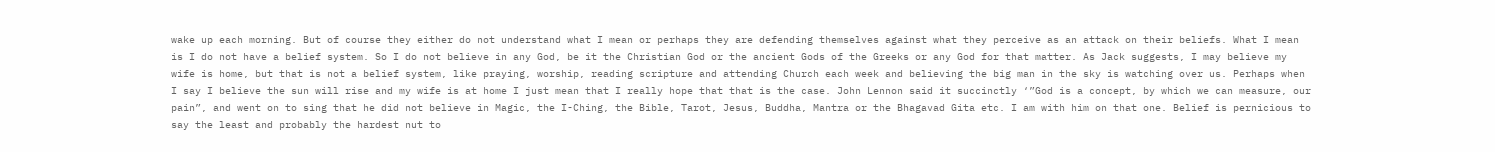wake up each morning. But of course they either do not understand what I mean or perhaps they are defending themselves against what they perceive as an attack on their beliefs. What I mean is I do not have a belief system. So I do not believe in any God, be it the Christian God or the ancient Gods of the Greeks or any God for that matter. As Jack suggests, I may believe my wife is home, but that is not a belief system, like praying, worship, reading scripture and attending Church each week and believing the big man in the sky is watching over us. Perhaps when I say I believe the sun will rise and my wife is at home I just mean that I really hope that that is the case. John Lennon said it succinctly ‘”God is a concept, by which we can measure, our pain”, and went on to sing that he did not believe in Magic, the I-Ching, the Bible, Tarot, Jesus, Buddha, Mantra or the Bhagavad Gita etc. I am with him on that one. Belief is pernicious to say the least and probably the hardest nut to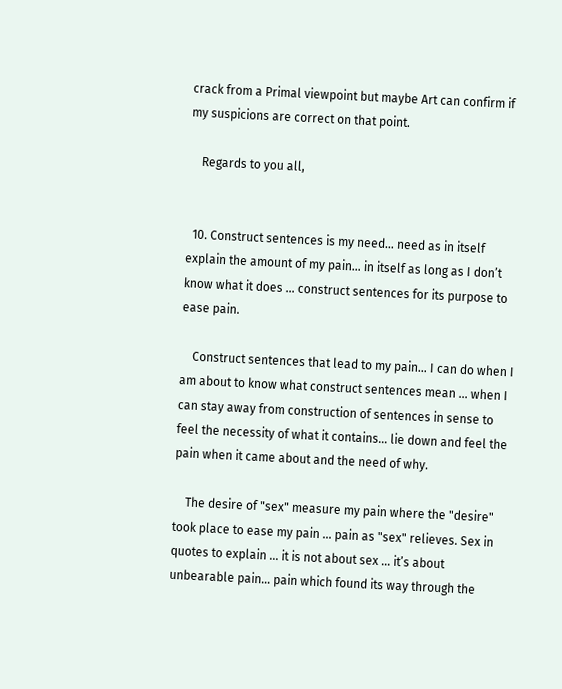crack from a Primal viewpoint but maybe Art can confirm if my suspicions are correct on that point.

    Regards to you all,


  10. Construct sentences is my need… need as in itself explain the amount of my pain… in itself as long as I don’t know what it does ... construct sentences for its purpose to ease pain.

    Construct sentences that lead to my pain… I can do when I am about to know what construct sentences mean ... when I can stay away from construction of sentences in sense to feel the necessity of what it contains… lie down and feel the pain when it came about and the need of why.

    The desire of "sex" measure my pain where the "desire" took place to ease my pain ... pain as "sex" relieves. Sex in quotes to explain ... it is not about sex ... it’s about unbearable pain… pain which found its way through the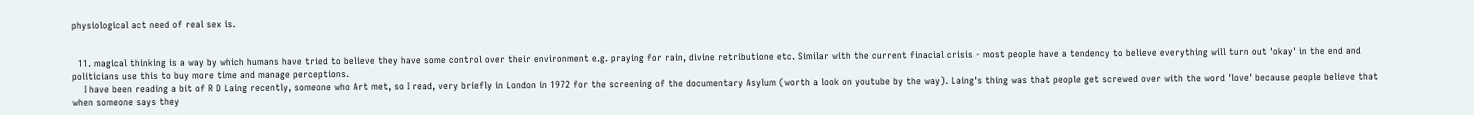physiological act need of real sex is.


  11. magical thinking is a way by which humans have tried to believe they have some control over their environment e.g. praying for rain, divine retributione etc. Similar with the current finacial crisis - most people have a tendency to believe everything will turn out 'okay' in the end and politicians use this to buy more time and manage perceptions.
    I have been reading a bit of R D Laing recently, someone who Art met, so I read, very briefly in London in 1972 for the screening of the documentary Asylum (worth a look on youtube by the way). Laing's thing was that people get screwed over with the word 'love' because people believe that when someone says they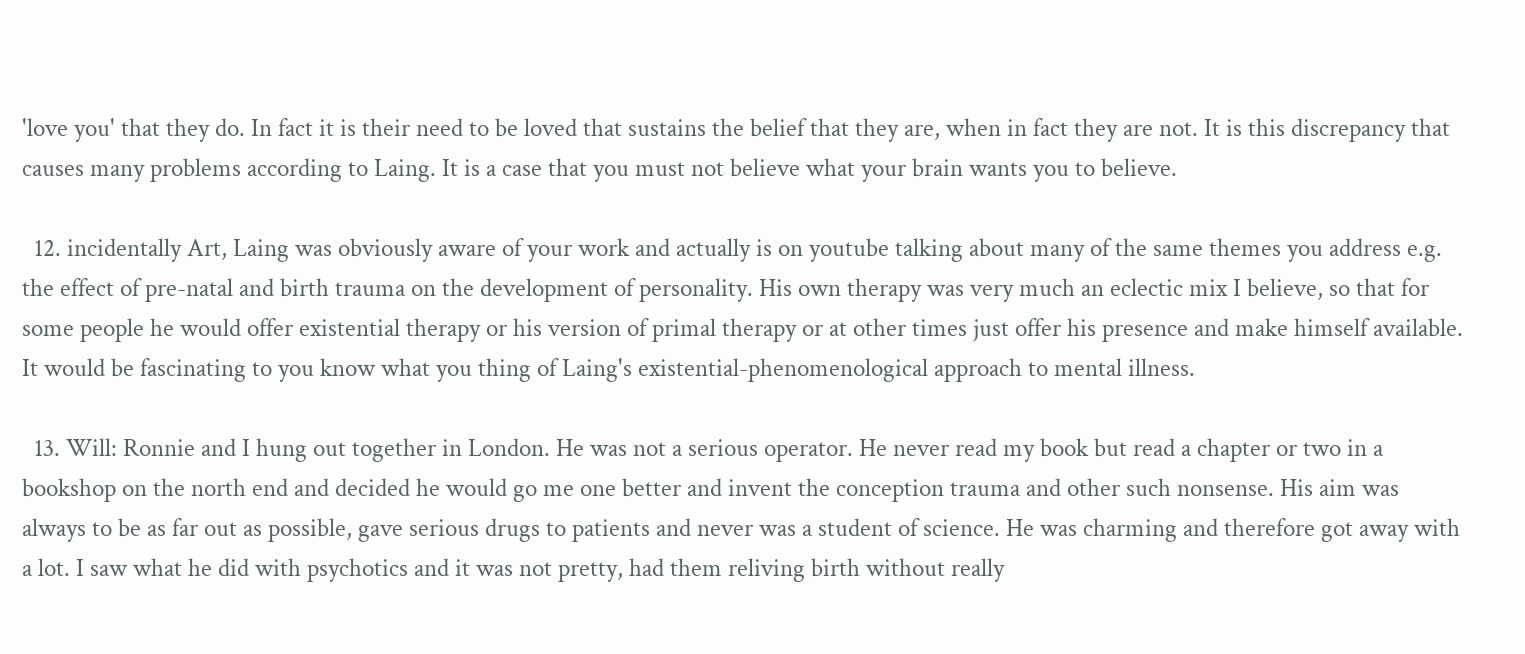'love you' that they do. In fact it is their need to be loved that sustains the belief that they are, when in fact they are not. It is this discrepancy that causes many problems according to Laing. It is a case that you must not believe what your brain wants you to believe.

  12. incidentally Art, Laing was obviously aware of your work and actually is on youtube talking about many of the same themes you address e.g. the effect of pre-natal and birth trauma on the development of personality. His own therapy was very much an eclectic mix I believe, so that for some people he would offer existential therapy or his version of primal therapy or at other times just offer his presence and make himself available. It would be fascinating to you know what you thing of Laing's existential-phenomenological approach to mental illness.

  13. Will: Ronnie and I hung out together in London. He was not a serious operator. He never read my book but read a chapter or two in a bookshop on the north end and decided he would go me one better and invent the conception trauma and other such nonsense. His aim was always to be as far out as possible, gave serious drugs to patients and never was a student of science. He was charming and therefore got away with a lot. I saw what he did with psychotics and it was not pretty, had them reliving birth without really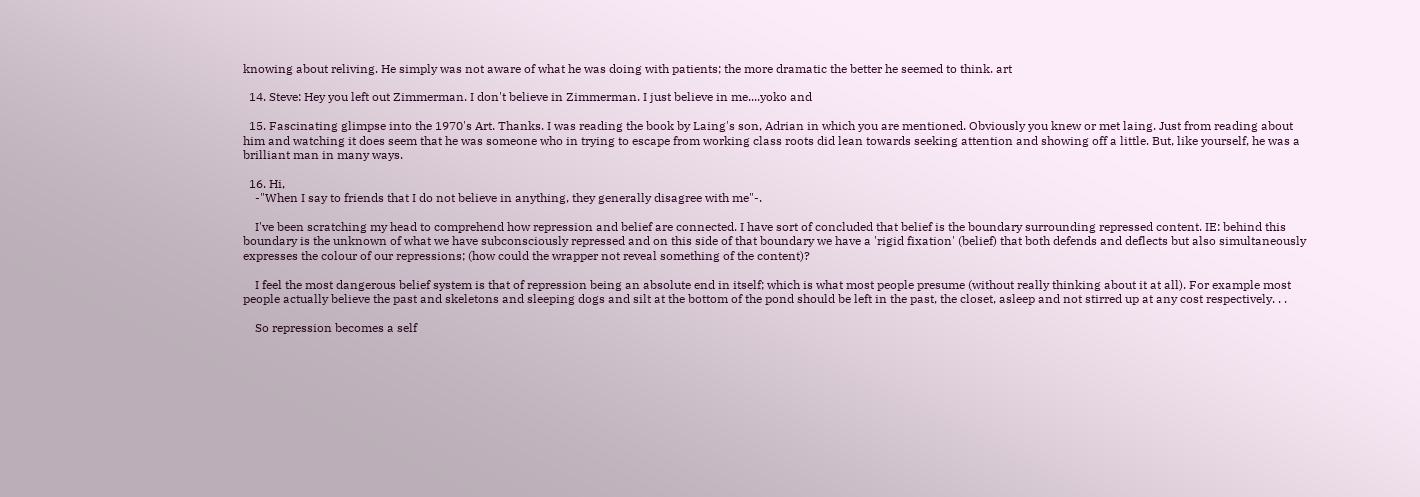knowing about reliving. He simply was not aware of what he was doing with patients; the more dramatic the better he seemed to think. art

  14. Steve: Hey you left out Zimmerman. I don't believe in Zimmerman. I just believe in me....yoko and

  15. Fascinating glimpse into the 1970's Art. Thanks. I was reading the book by Laing's son, Adrian in which you are mentioned. Obviously you knew or met laing. Just from reading about him and watching it does seem that he was someone who in trying to escape from working class roots did lean towards seeking attention and showing off a little. But, like yourself, he was a brilliant man in many ways.

  16. Hi,
    -"When I say to friends that I do not believe in anything, they generally disagree with me"-.

    I've been scratching my head to comprehend how repression and belief are connected. I have sort of concluded that belief is the boundary surrounding repressed content. IE: behind this boundary is the unknown of what we have subconsciously repressed and on this side of that boundary we have a 'rigid fixation' (belief) that both defends and deflects but also simultaneously expresses the colour of our repressions; (how could the wrapper not reveal something of the content)?

    I feel the most dangerous belief system is that of repression being an absolute end in itself; which is what most people presume (without really thinking about it at all). For example most people actually believe the past and skeletons and sleeping dogs and silt at the bottom of the pond should be left in the past, the closet, asleep and not stirred up at any cost respectively. . .

    So repression becomes a self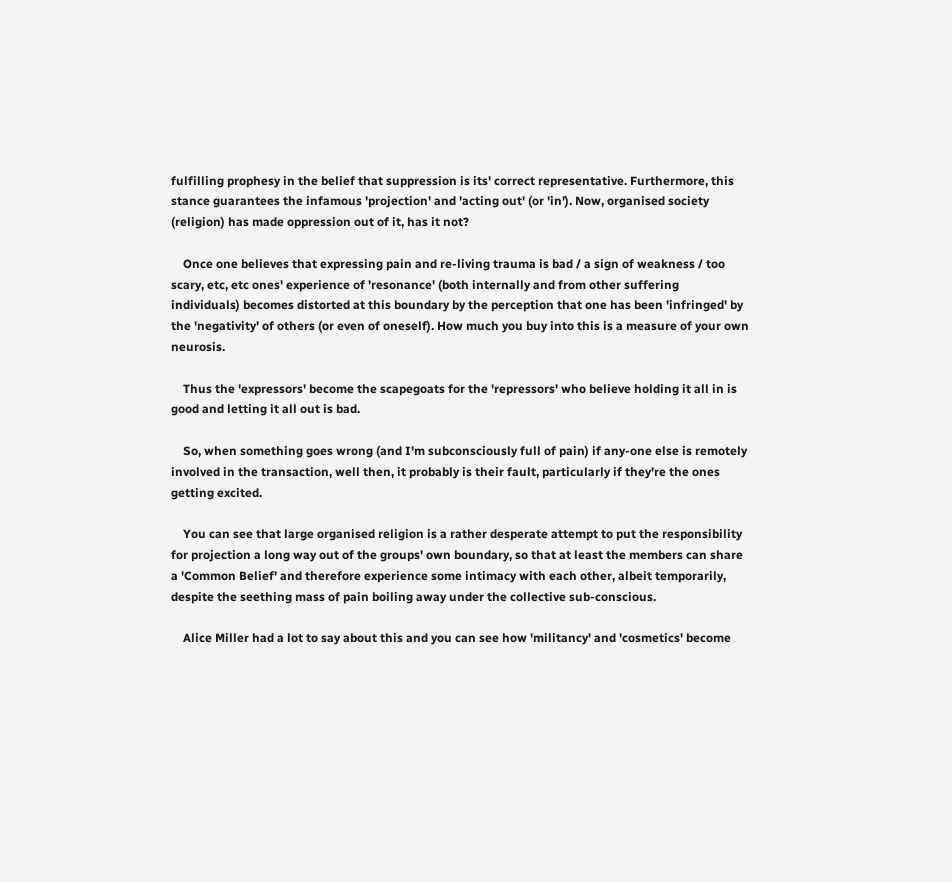fulfilling prophesy in the belief that suppression is its' correct representative. Furthermore, this stance guarantees the infamous 'projection' and 'acting out' (or 'in'). Now, organised society (religion) has made oppression out of it, has it not?

    Once one believes that expressing pain and re-living trauma is bad / a sign of weakness / too scary, etc, etc ones' experience of 'resonance' (both internally and from other suffering individuals) becomes distorted at this boundary by the perception that one has been 'infringed' by the 'negativity' of others (or even of oneself). How much you buy into this is a measure of your own neurosis.

    Thus the 'expressors' become the scapegoats for the 'repressors' who believe holding it all in is good and letting it all out is bad.

    So, when something goes wrong (and I'm subconsciously full of pain) if any-one else is remotely involved in the transaction, well then, it probably is their fault, particularly if they're the ones getting excited.

    You can see that large organised religion is a rather desperate attempt to put the responsibility for projection a long way out of the groups' own boundary, so that at least the members can share a 'Common Belief' and therefore experience some intimacy with each other, albeit temporarily, despite the seething mass of pain boiling away under the collective sub-conscious.

    Alice Miller had a lot to say about this and you can see how 'militancy' and 'cosmetics' become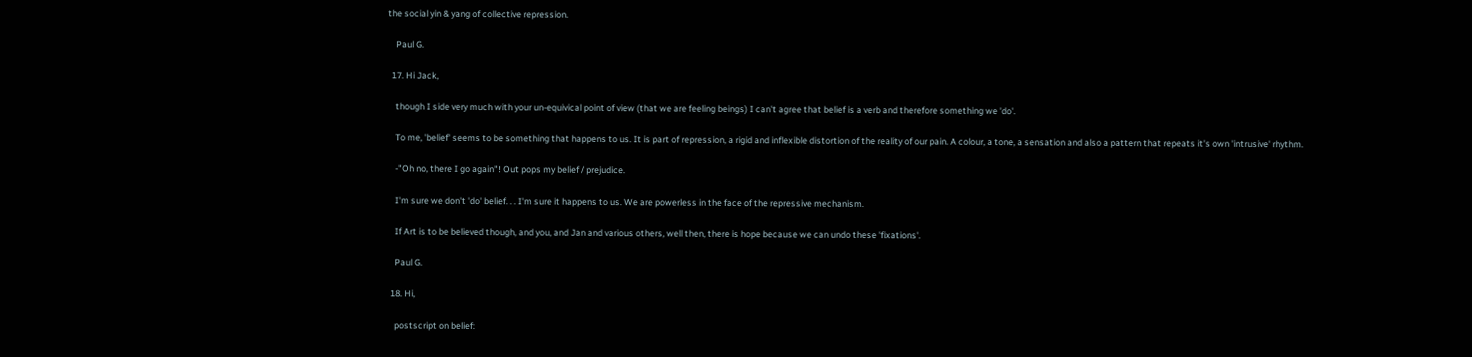the social yin & yang of collective repression.

    Paul G.

  17. Hi Jack,

    though I side very much with your un-equivical point of view (that we are feeling beings) I can't agree that belief is a verb and therefore something we 'do'.

    To me, 'belief' seems to be something that happens to us. It is part of repression, a rigid and inflexible distortion of the reality of our pain. A colour, a tone, a sensation and also a pattern that repeats it's own 'intrusive' rhythm.

    -"Oh no, there I go again"! Out pops my belief / prejudice.

    I'm sure we don't 'do' belief. . . I'm sure it happens to us. We are powerless in the face of the repressive mechanism.

    If Art is to be believed though, and you, and Jan and various others, well then, there is hope because we can undo these 'fixations'.

    Paul G.

  18. Hi,

    postscript on belief: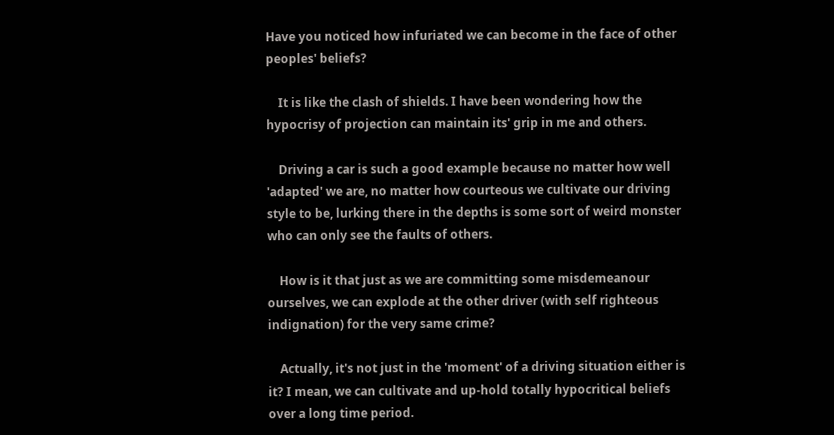Have you noticed how infuriated we can become in the face of other peoples' beliefs?

    It is like the clash of shields. I have been wondering how the hypocrisy of projection can maintain its' grip in me and others.

    Driving a car is such a good example because no matter how well 'adapted' we are, no matter how courteous we cultivate our driving style to be, lurking there in the depths is some sort of weird monster who can only see the faults of others.

    How is it that just as we are committing some misdemeanour ourselves, we can explode at the other driver (with self righteous indignation) for the very same crime?

    Actually, it's not just in the 'moment' of a driving situation either is it? I mean, we can cultivate and up-hold totally hypocritical beliefs over a long time period.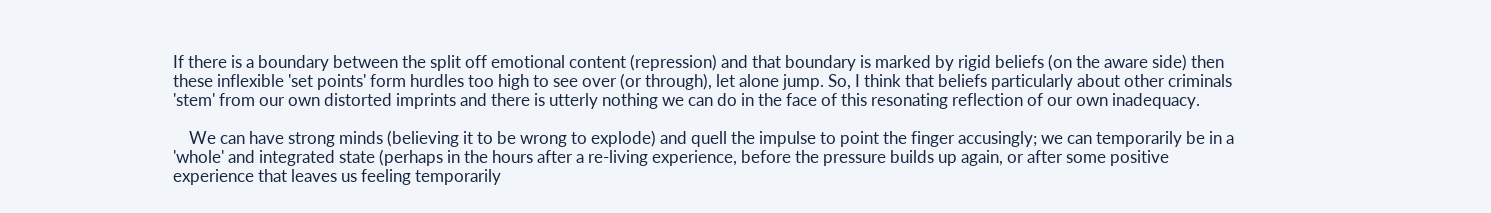If there is a boundary between the split off emotional content (repression) and that boundary is marked by rigid beliefs (on the aware side) then these inflexible 'set points' form hurdles too high to see over (or through), let alone jump. So, I think that beliefs particularly about other criminals 'stem' from our own distorted imprints and there is utterly nothing we can do in the face of this resonating reflection of our own inadequacy.

    We can have strong minds (believing it to be wrong to explode) and quell the impulse to point the finger accusingly; we can temporarily be in a 'whole' and integrated state (perhaps in the hours after a re-living experience, before the pressure builds up again, or after some positive experience that leaves us feeling temporarily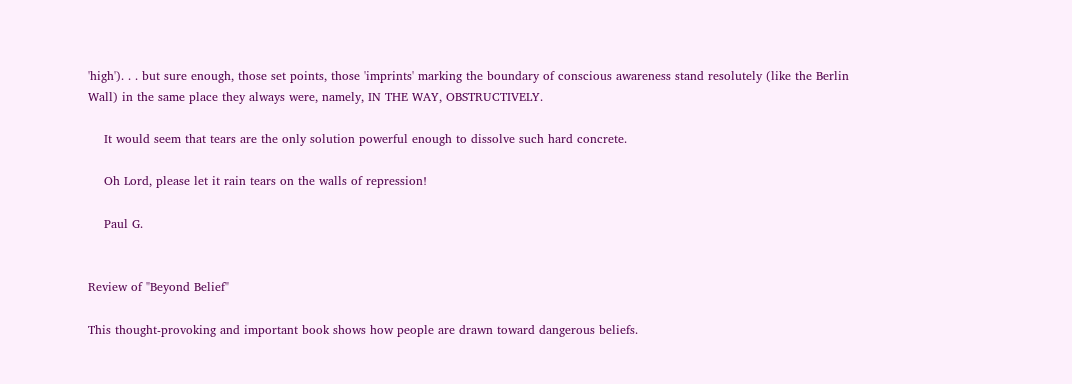'high'). . . but sure enough, those set points, those 'imprints' marking the boundary of conscious awareness stand resolutely (like the Berlin Wall) in the same place they always were, namely, IN THE WAY, OBSTRUCTIVELY.

    It would seem that tears are the only solution powerful enough to dissolve such hard concrete.

    Oh Lord, please let it rain tears on the walls of repression!

    Paul G.


Review of "Beyond Belief"

This thought-provoking and important book shows how people are drawn toward dangerous beliefs.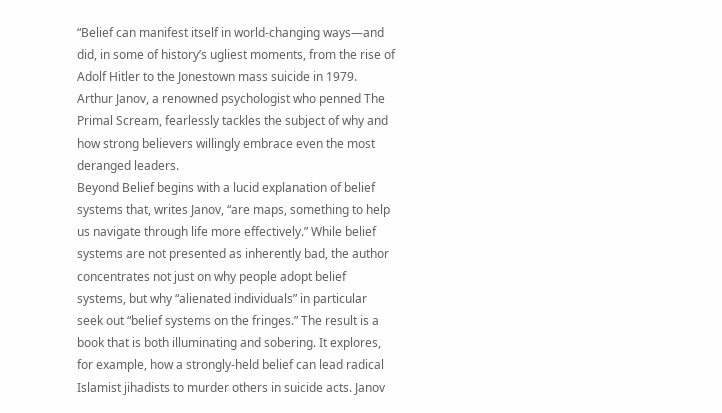“Belief can manifest itself in world-changing ways—and did, in some of history’s ugliest moments, from the rise of Adolf Hitler to the Jonestown mass suicide in 1979. Arthur Janov, a renowned psychologist who penned The Primal Scream, fearlessly tackles the subject of why and how strong believers willingly embrace even the most deranged leaders.
Beyond Belief begins with a lucid explanation of belief systems that, writes Janov, “are maps, something to help us navigate through life more effectively.” While belief systems are not presented as inherently bad, the author concentrates not just on why people adopt belief systems, but why “alienated individuals” in particular seek out “belief systems on the fringes.” The result is a book that is both illuminating and sobering. It explores, for example, how a strongly-held belief can lead radical Islamist jihadists to murder others in suicide acts. Janov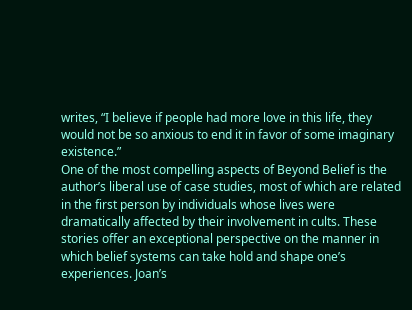writes, “I believe if people had more love in this life, they would not be so anxious to end it in favor of some imaginary existence.”
One of the most compelling aspects of Beyond Belief is the author’s liberal use of case studies, most of which are related in the first person by individuals whose lives were dramatically affected by their involvement in cults. These stories offer an exceptional perspective on the manner in which belief systems can take hold and shape one’s experiences. Joan’s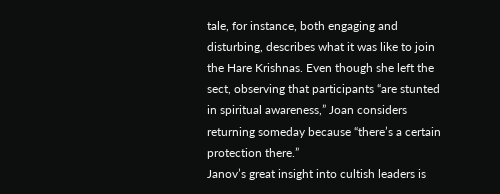tale, for instance, both engaging and disturbing, describes what it was like to join the Hare Krishnas. Even though she left the sect, observing that participants “are stunted in spiritual awareness,” Joan considers returning someday because “there’s a certain protection there.”
Janov’s great insight into cultish leaders is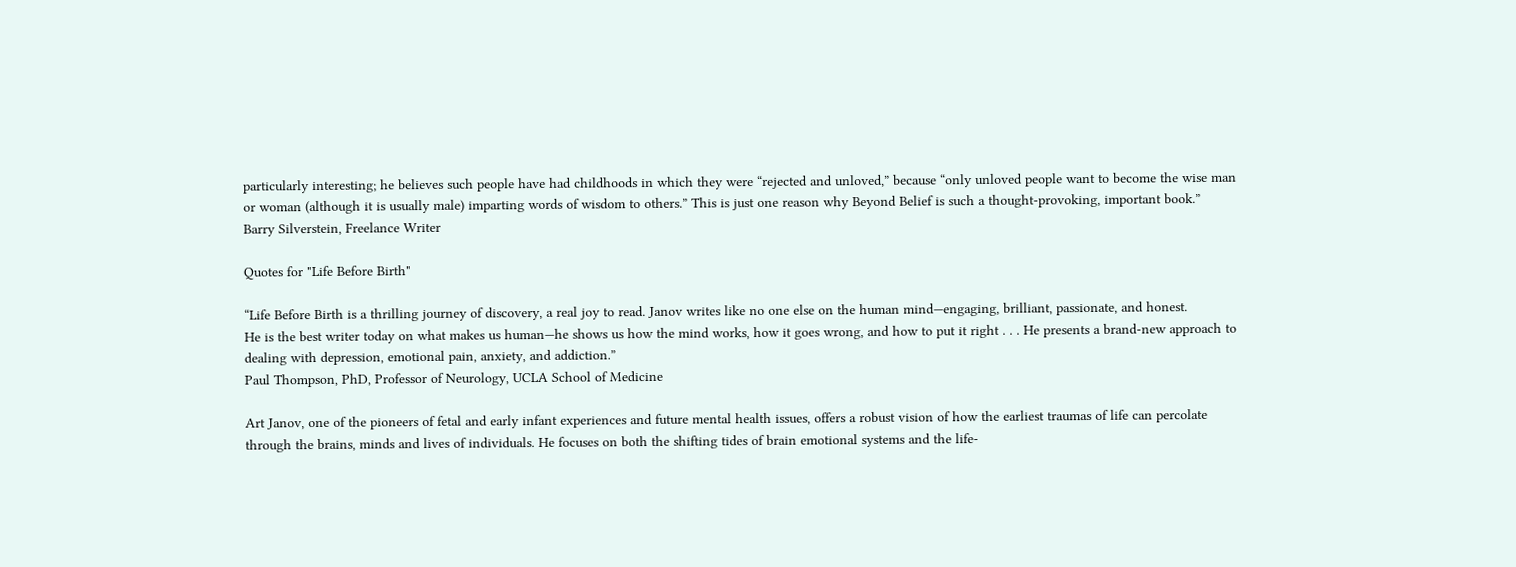particularly interesting; he believes such people have had childhoods in which they were “rejected and unloved,” because “only unloved people want to become the wise man or woman (although it is usually male) imparting words of wisdom to others.” This is just one reason why Beyond Belief is such a thought-provoking, important book.”
Barry Silverstein, Freelance Writer

Quotes for "Life Before Birth"

“Life Before Birth is a thrilling journey of discovery, a real joy to read. Janov writes like no one else on the human mind—engaging, brilliant, passionate, and honest.
He is the best writer today on what makes us human—he shows us how the mind works, how it goes wrong, and how to put it right . . . He presents a brand-new approach to dealing with depression, emotional pain, anxiety, and addiction.”
Paul Thompson, PhD, Professor of Neurology, UCLA School of Medicine

Art Janov, one of the pioneers of fetal and early infant experiences and future mental health issues, offers a robust vision of how the earliest traumas of life can percolate through the brains, minds and lives of individuals. He focuses on both the shifting tides of brain emotional systems and the life-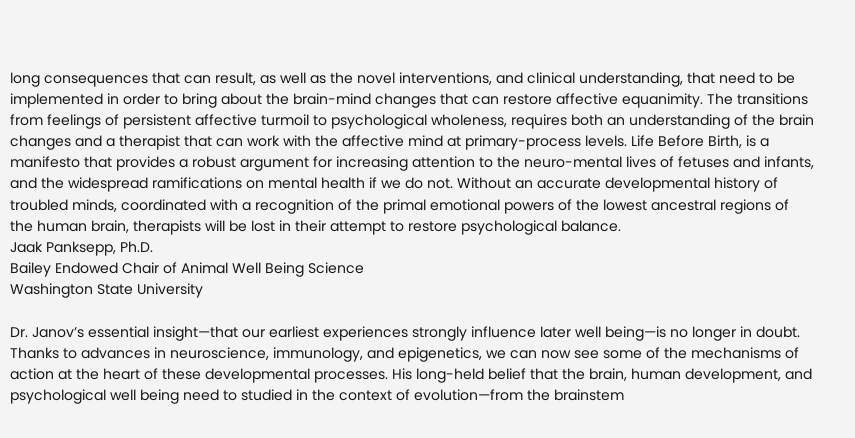long consequences that can result, as well as the novel interventions, and clinical understanding, that need to be implemented in order to bring about the brain-mind changes that can restore affective equanimity. The transitions from feelings of persistent affective turmoil to psychological wholeness, requires both an understanding of the brain changes and a therapist that can work with the affective mind at primary-process levels. Life Before Birth, is a manifesto that provides a robust argument for increasing attention to the neuro-mental lives of fetuses and infants, and the widespread ramifications on mental health if we do not. Without an accurate developmental history of troubled minds, coordinated with a recognition of the primal emotional powers of the lowest ancestral regions of the human brain, therapists will be lost in their attempt to restore psychological balance.
Jaak Panksepp, Ph.D.
Bailey Endowed Chair of Animal Well Being Science
Washington State University

Dr. Janov’s essential insight—that our earliest experiences strongly influence later well being—is no longer in doubt. Thanks to advances in neuroscience, immunology, and epigenetics, we can now see some of the mechanisms of action at the heart of these developmental processes. His long-held belief that the brain, human development, and psychological well being need to studied in the context of evolution—from the brainstem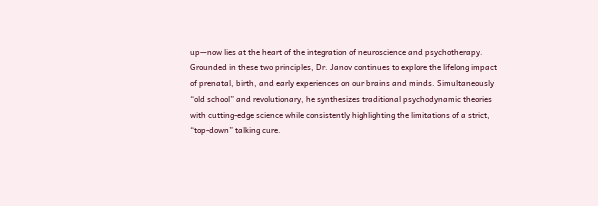up—now lies at the heart of the integration of neuroscience and psychotherapy.
Grounded in these two principles, Dr. Janov continues to explore the lifelong impact of prenatal, birth, and early experiences on our brains and minds. Simultaneously “old school” and revolutionary, he synthesizes traditional psychodynamic theories with cutting-edge science while consistently highlighting the limitations of a strict, “top-down” talking cure.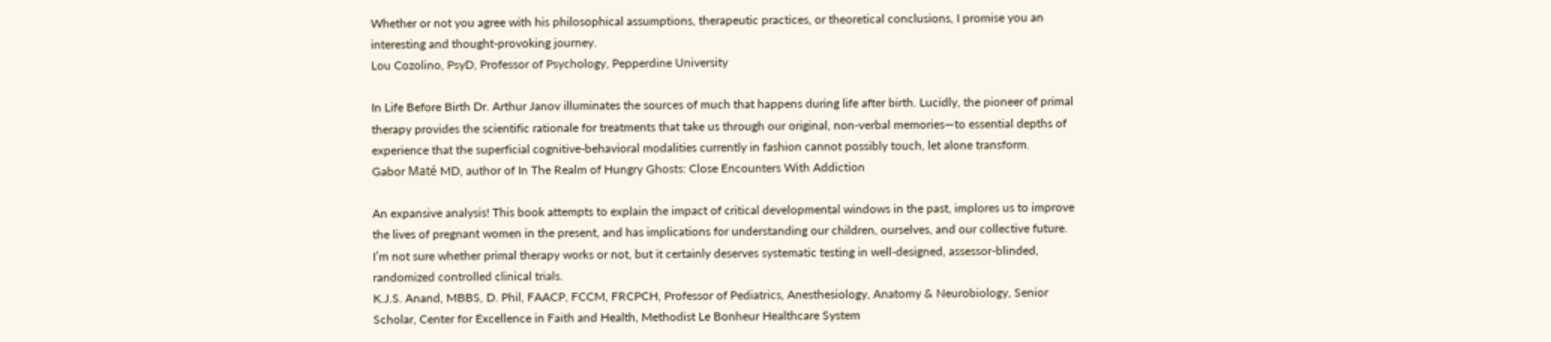Whether or not you agree with his philosophical assumptions, therapeutic practices, or theoretical conclusions, I promise you an interesting and thought-provoking journey.
Lou Cozolino, PsyD, Professor of Psychology, Pepperdine University

In Life Before Birth Dr. Arthur Janov illuminates the sources of much that happens during life after birth. Lucidly, the pioneer of primal therapy provides the scientific rationale for treatments that take us through our original, non-verbal memories—to essential depths of experience that the superficial cognitive-behavioral modalities currently in fashion cannot possibly touch, let alone transform.
Gabor Maté MD, author of In The Realm of Hungry Ghosts: Close Encounters With Addiction

An expansive analysis! This book attempts to explain the impact of critical developmental windows in the past, implores us to improve the lives of pregnant women in the present, and has implications for understanding our children, ourselves, and our collective future. I’m not sure whether primal therapy works or not, but it certainly deserves systematic testing in well-designed, assessor-blinded, randomized controlled clinical trials.
K.J.S. Anand, MBBS, D. Phil, FAACP, FCCM, FRCPCH, Professor of Pediatrics, Anesthesiology, Anatomy & Neurobiology, Senior Scholar, Center for Excellence in Faith and Health, Methodist Le Bonheur Healthcare System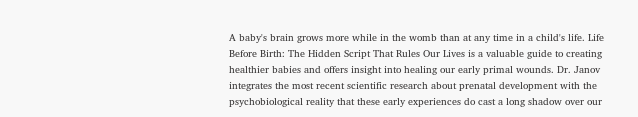A baby's brain grows more while in the womb than at any time in a child's life. Life Before Birth: The Hidden Script That Rules Our Lives is a valuable guide to creating healthier babies and offers insight into healing our early primal wounds. Dr. Janov integrates the most recent scientific research about prenatal development with the psychobiological reality that these early experiences do cast a long shadow over our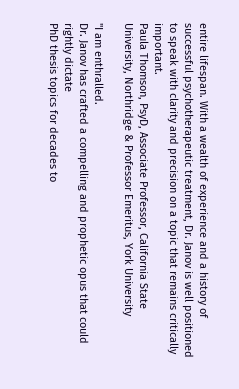entire lifespan. With a wealth of experience and a history of successful psychotherapeutic treatment, Dr. Janov is well positioned to speak with clarity and precision on a topic that remains critically important.
Paula Thomson, PsyD, Associate Professor, California State University, Northridge & Professor Emeritus, York University

"I am enthralled.
Dr. Janov has crafted a compelling and prophetic opus that could rightly dictate
PhD thesis topics for decades to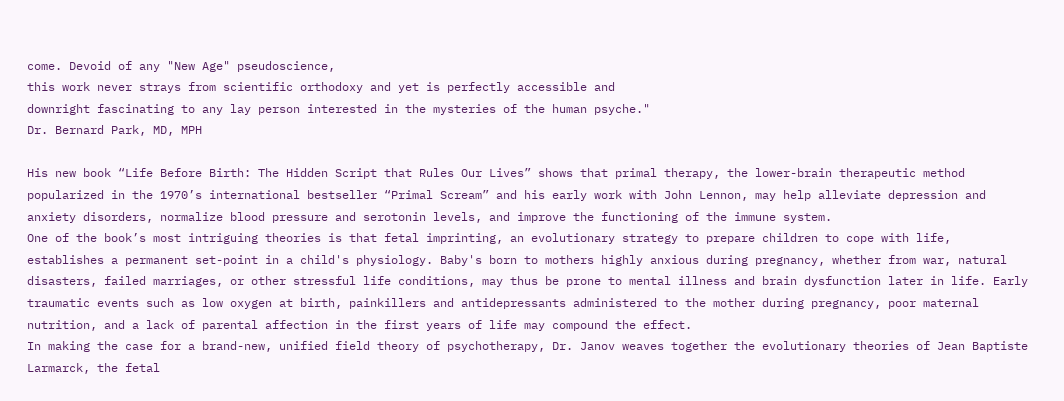come. Devoid of any "New Age" pseudoscience,
this work never strays from scientific orthodoxy and yet is perfectly accessible and
downright fascinating to any lay person interested in the mysteries of the human psyche."
Dr. Bernard Park, MD, MPH

His new book “Life Before Birth: The Hidden Script that Rules Our Lives” shows that primal therapy, the lower-brain therapeutic method popularized in the 1970’s international bestseller “Primal Scream” and his early work with John Lennon, may help alleviate depression and anxiety disorders, normalize blood pressure and serotonin levels, and improve the functioning of the immune system.
One of the book’s most intriguing theories is that fetal imprinting, an evolutionary strategy to prepare children to cope with life, establishes a permanent set-point in a child's physiology. Baby's born to mothers highly anxious during pregnancy, whether from war, natural disasters, failed marriages, or other stressful life conditions, may thus be prone to mental illness and brain dysfunction later in life. Early traumatic events such as low oxygen at birth, painkillers and antidepressants administered to the mother during pregnancy, poor maternal nutrition, and a lack of parental affection in the first years of life may compound the effect.
In making the case for a brand-new, unified field theory of psychotherapy, Dr. Janov weaves together the evolutionary theories of Jean Baptiste Larmarck, the fetal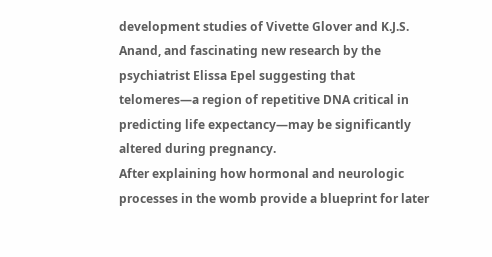development studies of Vivette Glover and K.J.S. Anand, and fascinating new research by the psychiatrist Elissa Epel suggesting that telomeres—a region of repetitive DNA critical in predicting life expectancy—may be significantly altered during pregnancy.
After explaining how hormonal and neurologic processes in the womb provide a blueprint for later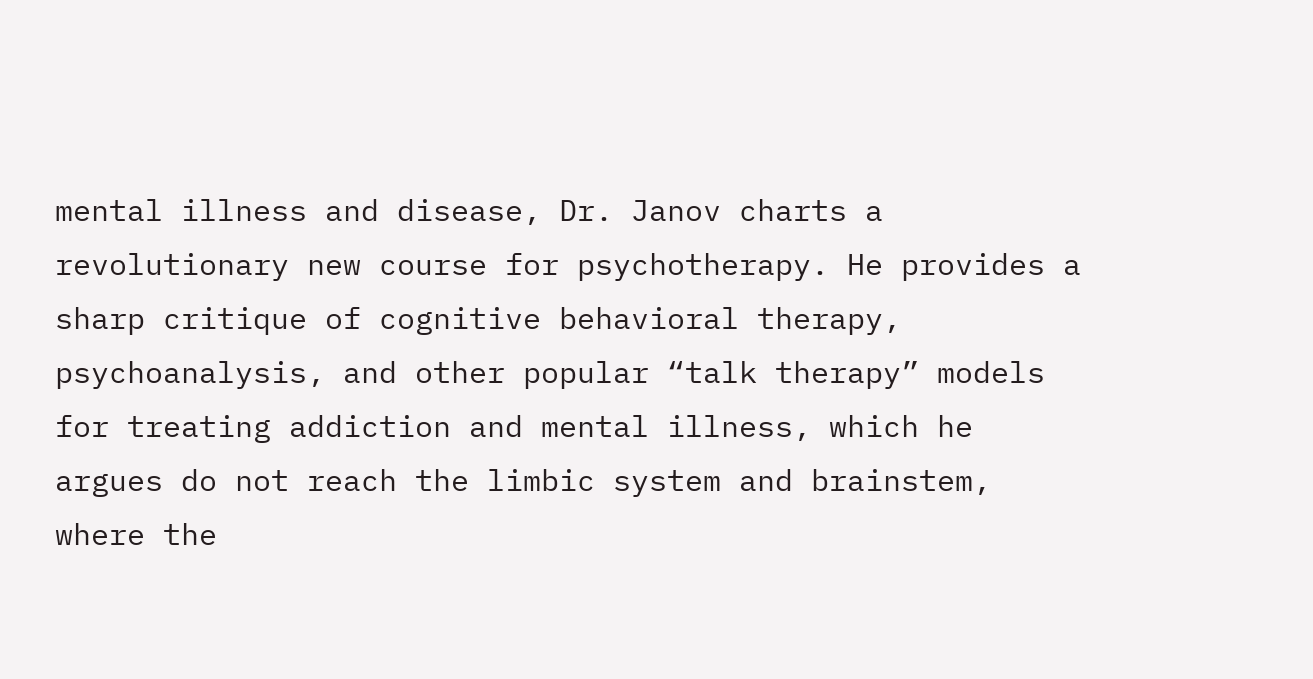mental illness and disease, Dr. Janov charts a revolutionary new course for psychotherapy. He provides a sharp critique of cognitive behavioral therapy, psychoanalysis, and other popular “talk therapy” models for treating addiction and mental illness, which he argues do not reach the limbic system and brainstem, where the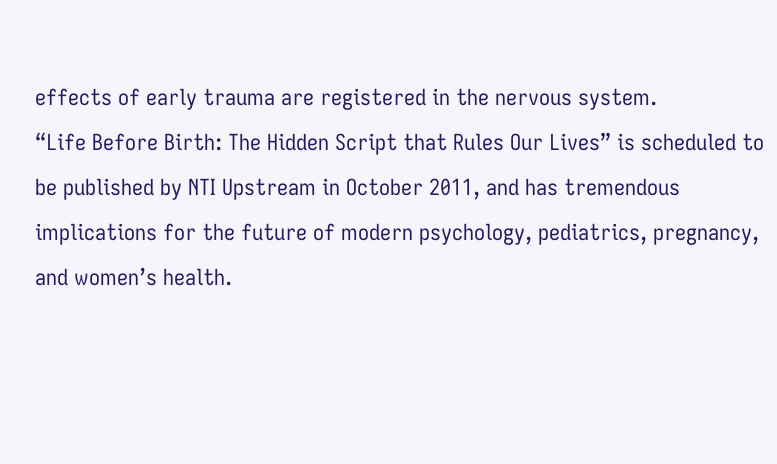effects of early trauma are registered in the nervous system.
“Life Before Birth: The Hidden Script that Rules Our Lives” is scheduled to be published by NTI Upstream in October 2011, and has tremendous implications for the future of modern psychology, pediatrics, pregnancy, and women’s health.